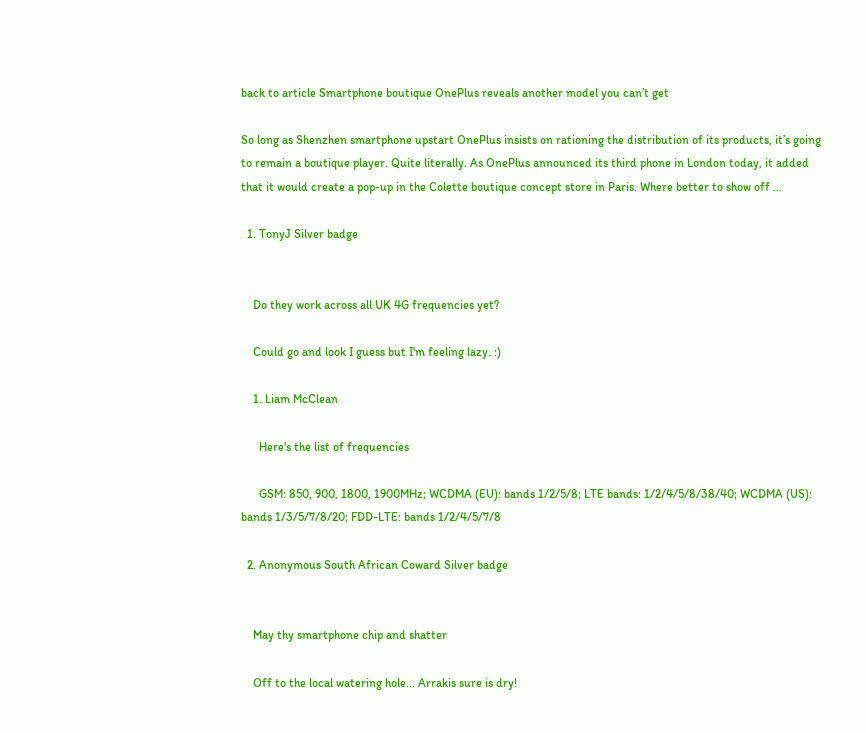back to article Smartphone boutique OnePlus reveals another model you can’t get

So long as Shenzhen smartphone upstart OnePlus insists on rationing the distribution of its products, it’s going to remain a boutique player. Quite literally. As OnePlus announced its third phone in London today, it added that it would create a pop-up in the Colette boutique concept store in Paris. Where better to show off …

  1. TonyJ Silver badge


    Do they work across all UK 4G frequencies yet?

    Could go and look I guess but I'm feeling lazy. :)

    1. Liam McClean

      Here's the list of frequencies

      GSM: 850, 900, 1800, 1900MHz; WCDMA (EU): bands 1/2/5/8; LTE bands: 1/2/4/5/8/38/40; WCDMA (US): bands 1/3/5/7/8/20; FDD-LTE: bands 1/2/4/5/7/8

  2. Anonymous South African Coward Silver badge


    May thy smartphone chip and shatter

    Off to the local watering hole... Arrakis sure is dry!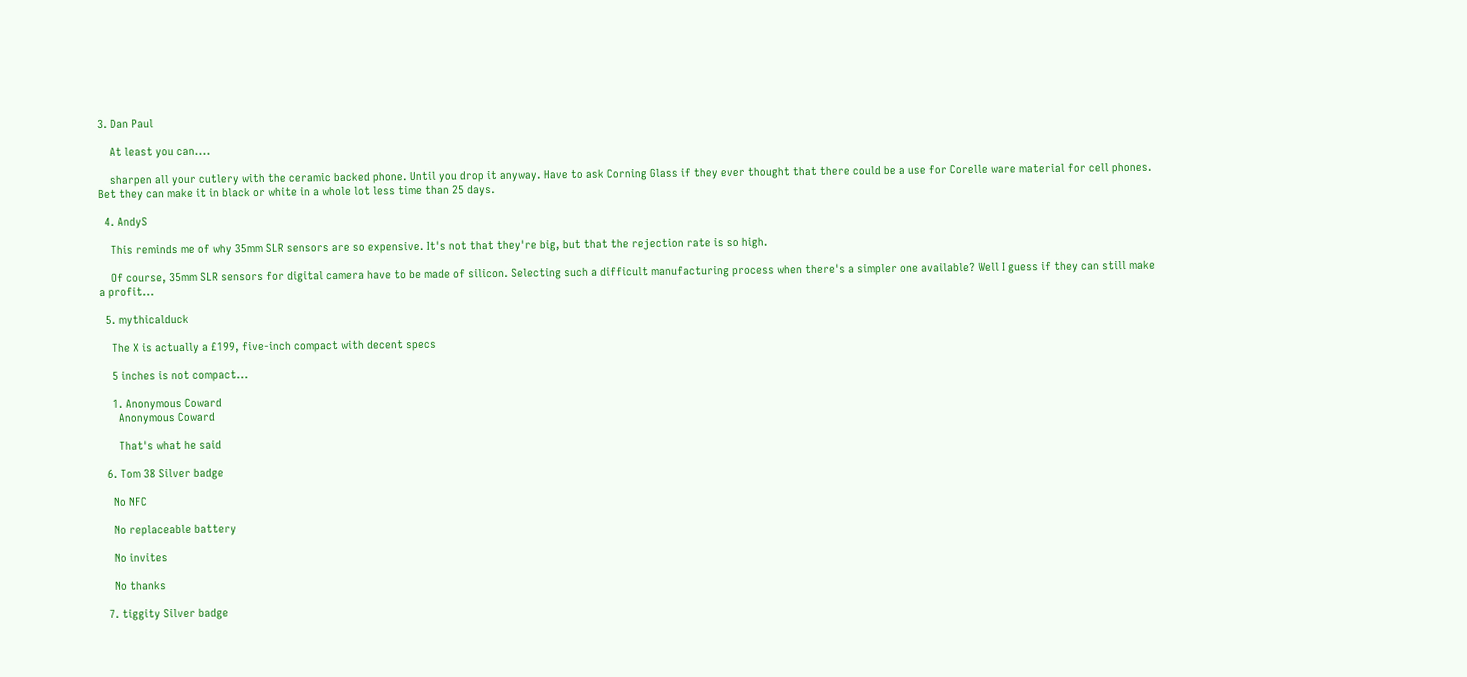3. Dan Paul

    At least you can....

    sharpen all your cutlery with the ceramic backed phone. Until you drop it anyway. Have to ask Corning Glass if they ever thought that there could be a use for Corelle ware material for cell phones. Bet they can make it in black or white in a whole lot less time than 25 days.

  4. AndyS

    This reminds me of why 35mm SLR sensors are so expensive. It's not that they're big, but that the rejection rate is so high.

    Of course, 35mm SLR sensors for digital camera have to be made of silicon. Selecting such a difficult manufacturing process when there's a simpler one available? Well I guess if they can still make a profit...

  5. mythicalduck

    The X is actually a £199, five-inch compact with decent specs

    5 inches is not compact...

    1. Anonymous Coward
      Anonymous Coward

      That's what he said

  6. Tom 38 Silver badge

    No NFC

    No replaceable battery

    No invites

    No thanks

  7. tiggity Silver badge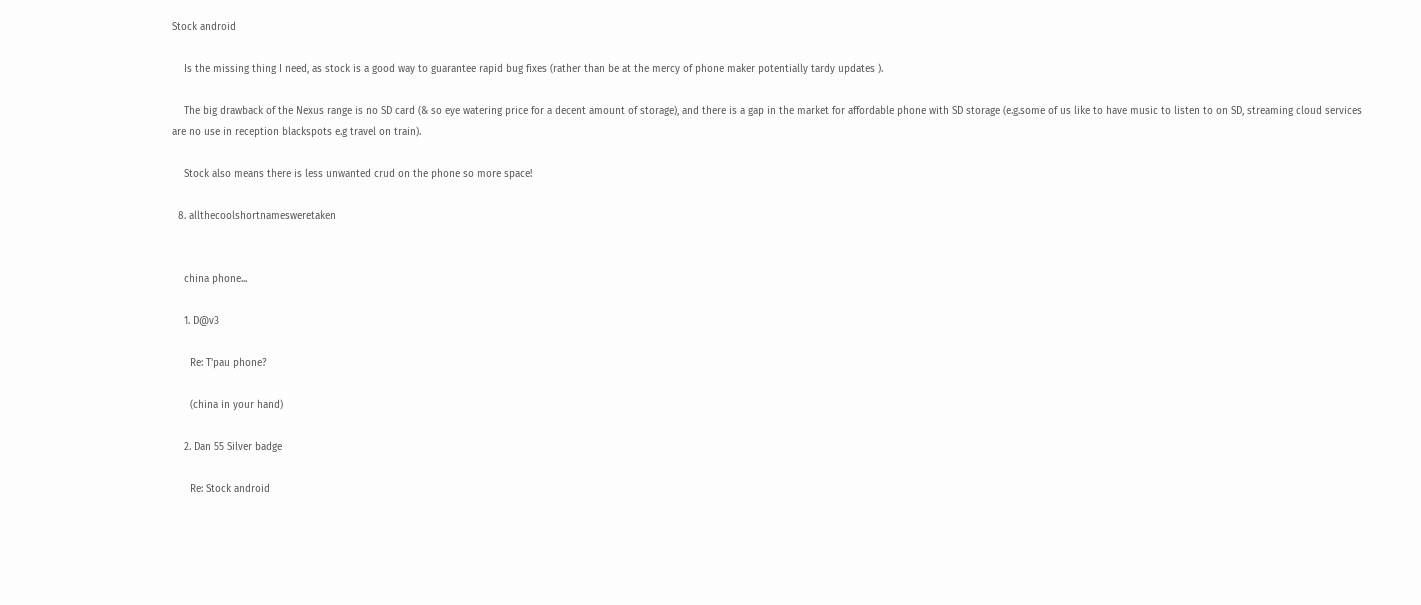Stock android

    Is the missing thing I need, as stock is a good way to guarantee rapid bug fixes (rather than be at the mercy of phone maker potentially tardy updates ).

    The big drawback of the Nexus range is no SD card (& so eye watering price for a decent amount of storage), and there is a gap in the market for affordable phone with SD storage (e.g.some of us like to have music to listen to on SD, streaming cloud services are no use in reception blackspots e.g travel on train).

    Stock also means there is less unwanted crud on the phone so more space!

  8. allthecoolshortnamesweretaken


    china phone...

    1. D@v3

      Re: T'pau phone?

      (china in your hand)

    2. Dan 55 Silver badge

      Re: Stock android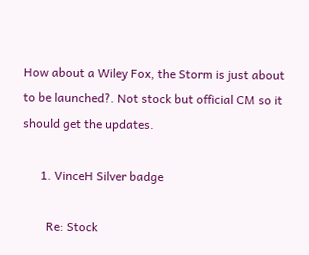How about a Wiley Fox, the Storm is just about to be launched?. Not stock but official CM so it should get the updates.

      1. VinceH Silver badge

        Re: Stock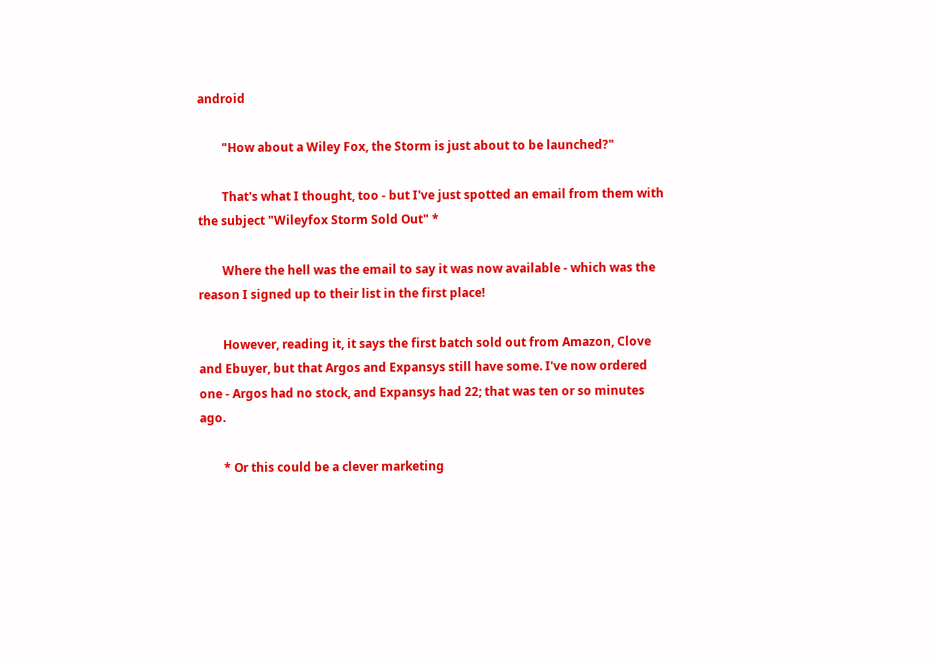android

        "How about a Wiley Fox, the Storm is just about to be launched?"

        That's what I thought, too - but I've just spotted an email from them with the subject "Wileyfox Storm Sold Out" *

        Where the hell was the email to say it was now available - which was the reason I signed up to their list in the first place!

        However, reading it, it says the first batch sold out from Amazon, Clove and Ebuyer, but that Argos and Expansys still have some. I've now ordered one - Argos had no stock, and Expansys had 22; that was ten or so minutes ago.

        * Or this could be a clever marketing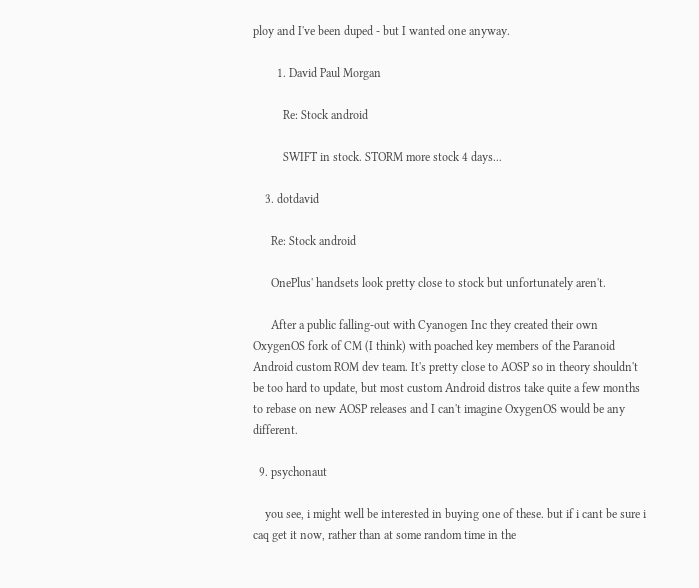ploy and I've been duped - but I wanted one anyway.

        1. David Paul Morgan

          Re: Stock android

          SWIFT in stock. STORM more stock 4 days...

    3. dotdavid

      Re: Stock android

      OnePlus' handsets look pretty close to stock but unfortunately aren't.

      After a public falling-out with Cyanogen Inc they created their own OxygenOS fork of CM (I think) with poached key members of the Paranoid Android custom ROM dev team. It's pretty close to AOSP so in theory shouldn't be too hard to update, but most custom Android distros take quite a few months to rebase on new AOSP releases and I can't imagine OxygenOS would be any different.

  9. psychonaut

    you see, i might well be interested in buying one of these. but if i cant be sure i caq get it now, rather than at some random time in the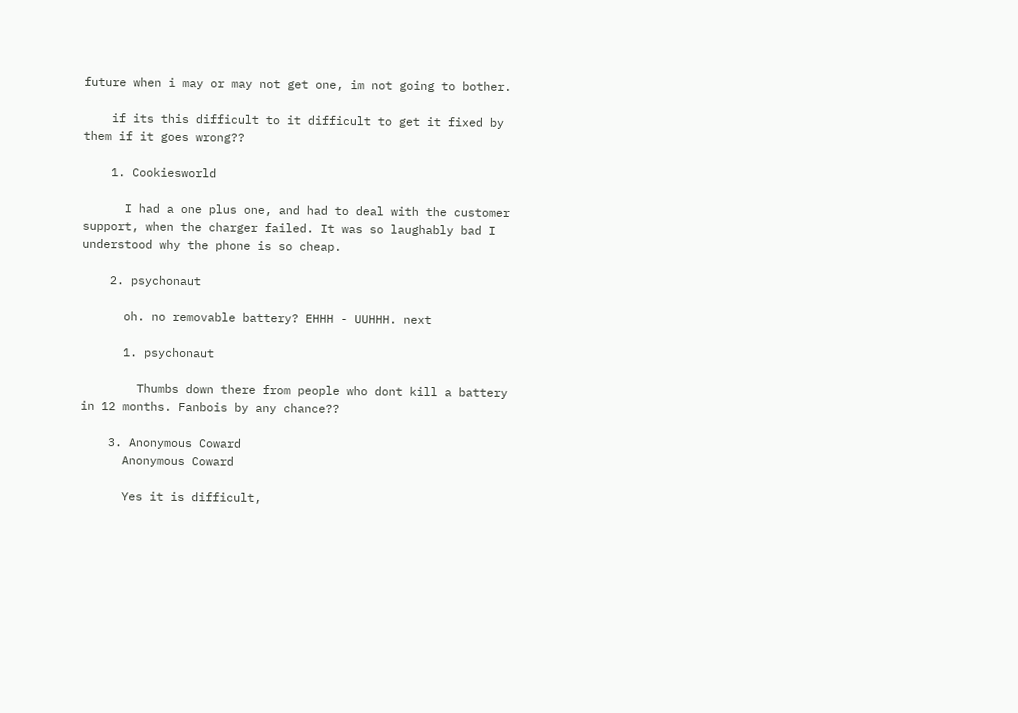future when i may or may not get one, im not going to bother.

    if its this difficult to it difficult to get it fixed by them if it goes wrong??

    1. Cookiesworld

      I had a one plus one, and had to deal with the customer support, when the charger failed. It was so laughably bad I understood why the phone is so cheap.

    2. psychonaut

      oh. no removable battery? EHHH - UUHHH. next

      1. psychonaut

        Thumbs down there from people who dont kill a battery in 12 months. Fanbois by any chance??

    3. Anonymous Coward
      Anonymous Coward

      Yes it is difficult,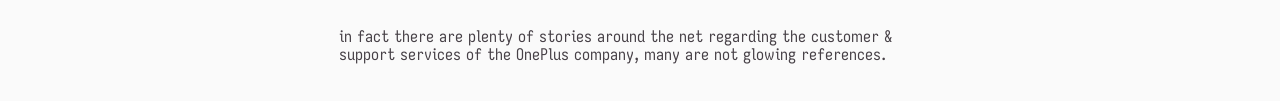in fact there are plenty of stories around the net regarding the customer & support services of the OnePlus company, many are not glowing references.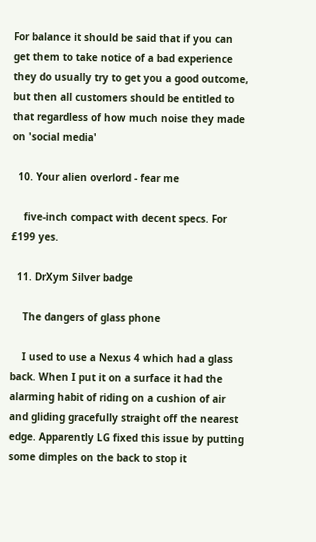For balance it should be said that if you can get them to take notice of a bad experience they do usually try to get you a good outcome, but then all customers should be entitled to that regardless of how much noise they made on 'social media'

  10. Your alien overlord - fear me

    five-inch compact with decent specs. For £199 yes.

  11. DrXym Silver badge

    The dangers of glass phone

    I used to use a Nexus 4 which had a glass back. When I put it on a surface it had the alarming habit of riding on a cushion of air and gliding gracefully straight off the nearest edge. Apparently LG fixed this issue by putting some dimples on the back to stop it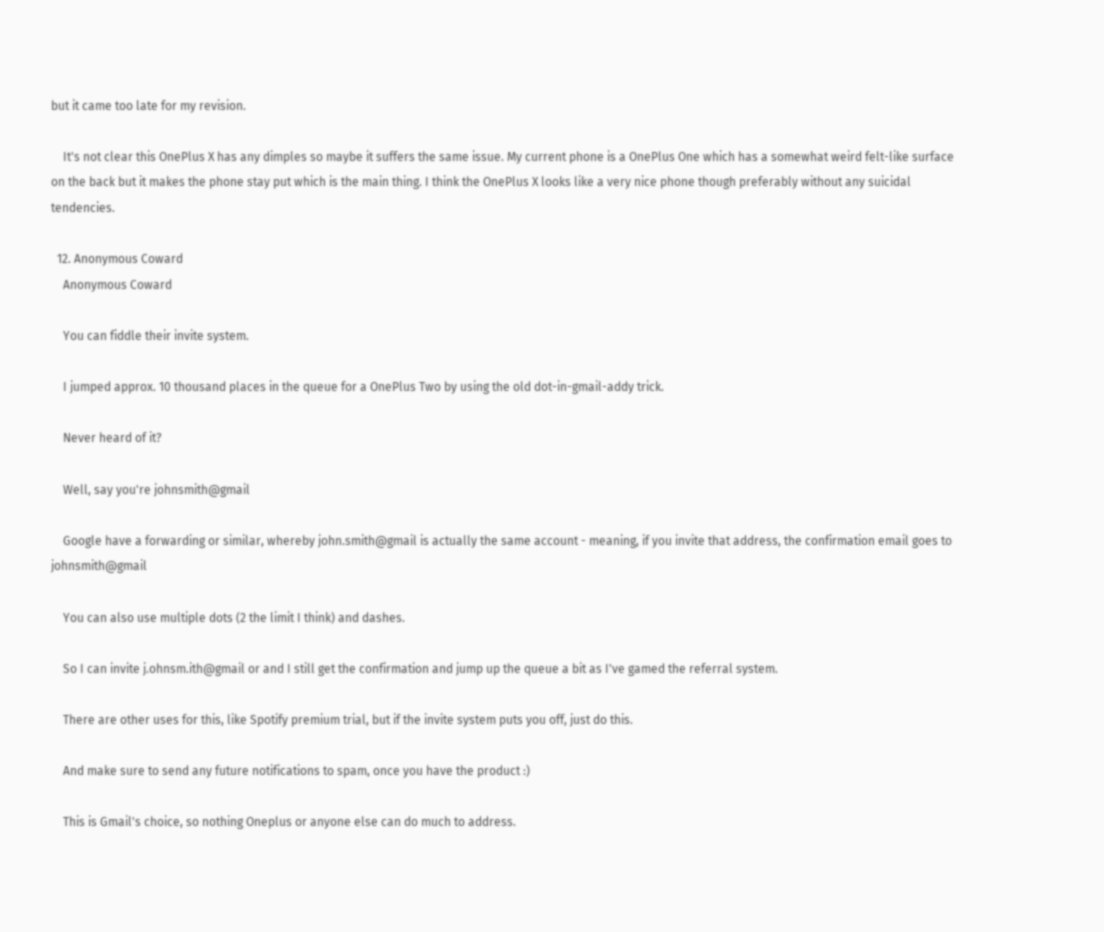but it came too late for my revision.

    It's not clear this OnePlus X has any dimples so maybe it suffers the same issue. My current phone is a OnePlus One which has a somewhat weird felt-like surface on the back but it makes the phone stay put which is the main thing. I think the OnePlus X looks like a very nice phone though preferably without any suicidal tendencies.

  12. Anonymous Coward
    Anonymous Coward

    You can fiddle their invite system.

    I jumped approx. 10 thousand places in the queue for a OnePlus Two by using the old dot-in-gmail-addy trick.

    Never heard of it?

    Well, say you're johnsmith@gmail

    Google have a forwarding or similar, whereby john.smith@gmail is actually the same account - meaning, if you invite that address, the confirmation email goes to johnsmith@gmail

    You can also use multiple dots (2 the limit I think) and dashes.

    So I can invite j.ohnsm.ith@gmail or and I still get the confirmation and jump up the queue a bit as I've gamed the referral system.

    There are other uses for this, like Spotify premium trial, but if the invite system puts you off, just do this.

    And make sure to send any future notifications to spam, once you have the product :)

    This is Gmail's choice, so nothing Oneplus or anyone else can do much to address.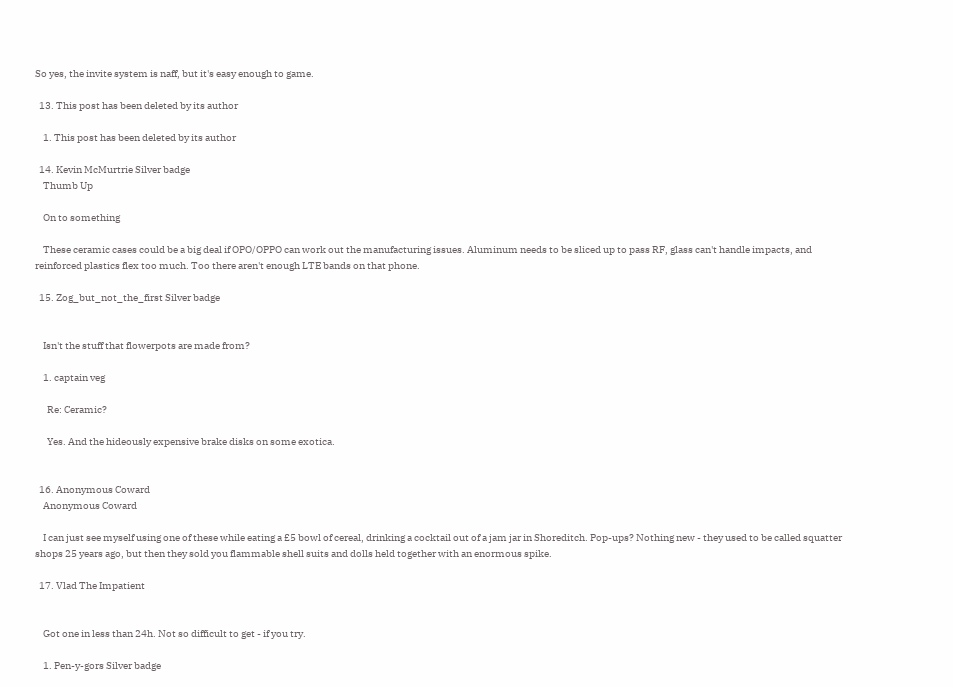So yes, the invite system is naff, but it's easy enough to game.

  13. This post has been deleted by its author

    1. This post has been deleted by its author

  14. Kevin McMurtrie Silver badge
    Thumb Up

    On to something

    These ceramic cases could be a big deal if OPO/OPPO can work out the manufacturing issues. Aluminum needs to be sliced up to pass RF, glass can't handle impacts, and reinforced plastics flex too much. Too there aren't enough LTE bands on that phone.

  15. Zog_but_not_the_first Silver badge


    Isn't the stuff that flowerpots are made from?

    1. captain veg

      Re: Ceramic?

      Yes. And the hideously expensive brake disks on some exotica.


  16. Anonymous Coward
    Anonymous Coward

    I can just see myself using one of these while eating a £5 bowl of cereal, drinking a cocktail out of a jam jar in Shoreditch. Pop-ups? Nothing new - they used to be called squatter shops 25 years ago, but then they sold you flammable shell suits and dolls held together with an enormous spike.

  17. Vlad The Impatient


    Got one in less than 24h. Not so difficult to get - if you try.

    1. Pen-y-gors Silver badge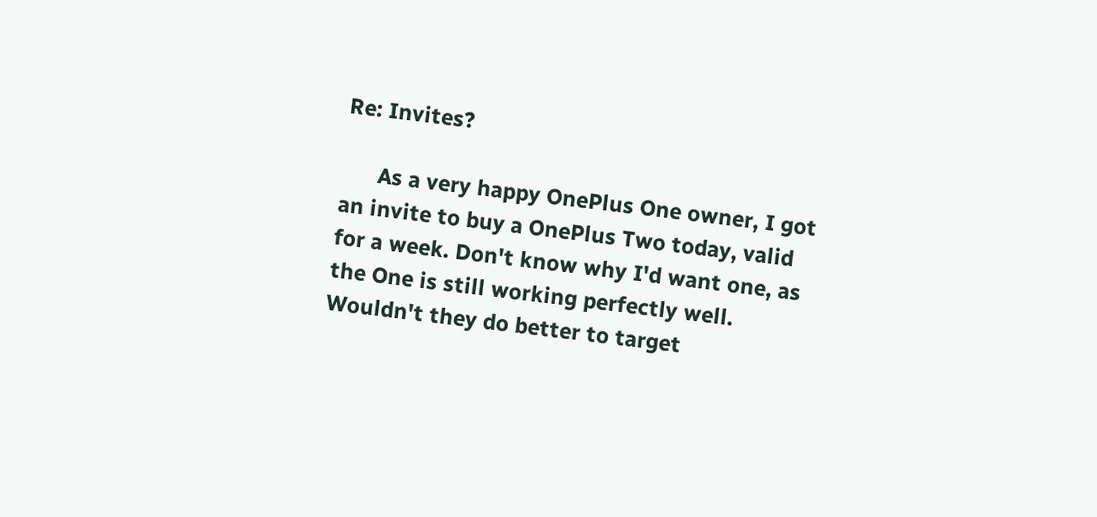Re: Invites?

      As a very happy OnePlus One owner, I got an invite to buy a OnePlus Two today, valid for a week. Don't know why I'd want one, as the One is still working perfectly well. Wouldn't they do better to target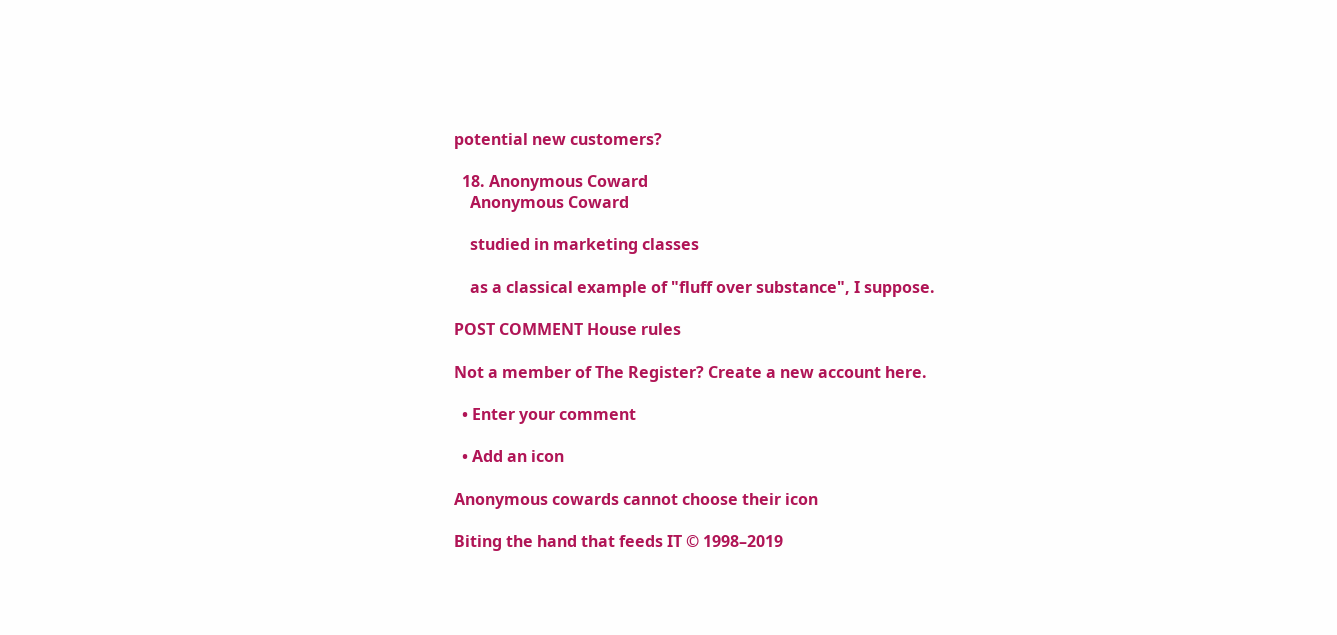potential new customers?

  18. Anonymous Coward
    Anonymous Coward

    studied in marketing classes

    as a classical example of "fluff over substance", I suppose.

POST COMMENT House rules

Not a member of The Register? Create a new account here.

  • Enter your comment

  • Add an icon

Anonymous cowards cannot choose their icon

Biting the hand that feeds IT © 1998–2019